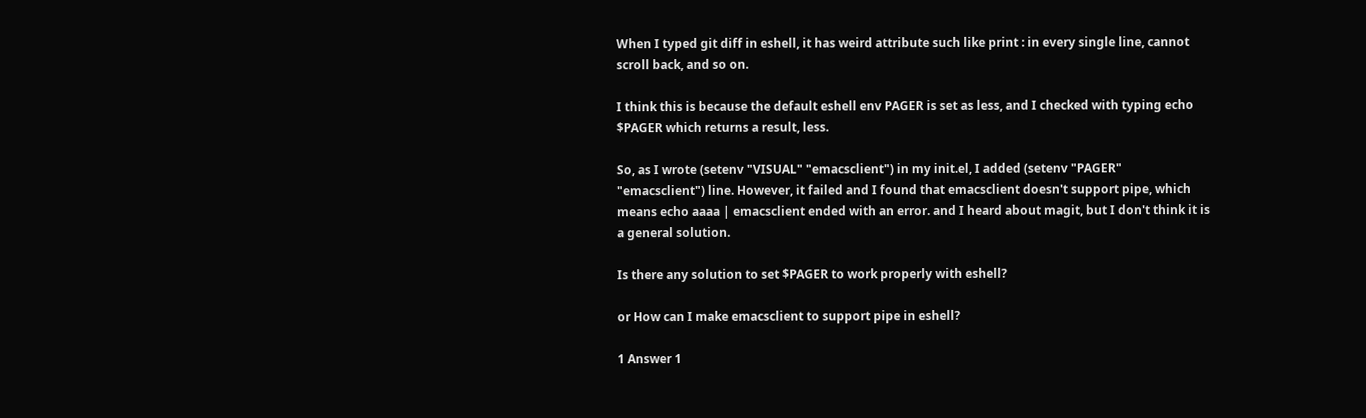When I typed git diff in eshell, it has weird attribute such like print : in every single line, cannot scroll back, and so on.

I think this is because the default eshell env PAGER is set as less, and I checked with typing echo $PAGER which returns a result, less.

So, as I wrote (setenv "VISUAL" "emacsclient") in my init.el, I added (setenv "PAGER" "emacsclient") line. However, it failed and I found that emacsclient doesn't support pipe, which means echo aaaa | emacsclient ended with an error. and I heard about magit, but I don't think it is a general solution.

Is there any solution to set $PAGER to work properly with eshell?

or How can I make emacsclient to support pipe in eshell?

1 Answer 1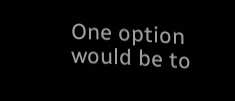One option would be to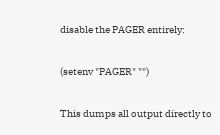disable the PAGER entirely:

(setenv "PAGER" "")

This dumps all output directly to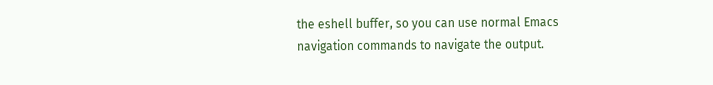the eshell buffer, so you can use normal Emacs navigation commands to navigate the output.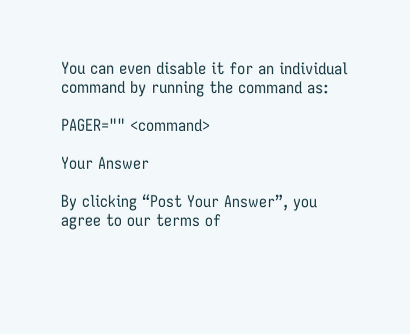You can even disable it for an individual command by running the command as:

PAGER="" <command>

Your Answer

By clicking “Post Your Answer”, you agree to our terms of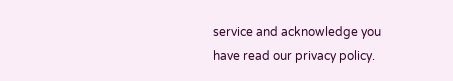service and acknowledge you have read our privacy policy.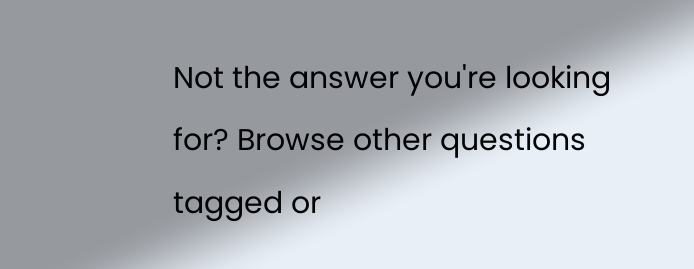Not the answer you're looking for? Browse other questions tagged or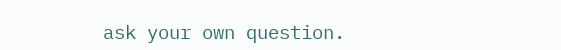ask your own question.